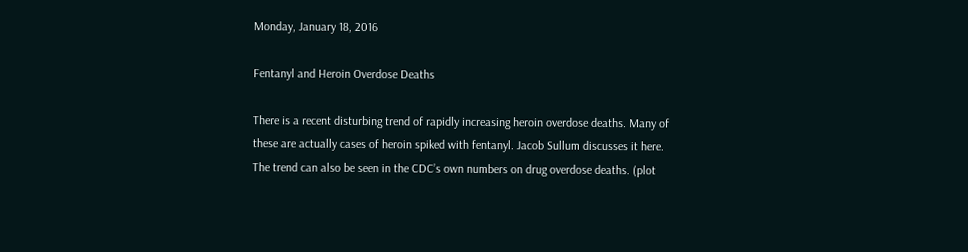Monday, January 18, 2016

Fentanyl and Heroin Overdose Deaths

There is a recent disturbing trend of rapidly increasing heroin overdose deaths. Many of these are actually cases of heroin spiked with fentanyl. Jacob Sullum discusses it here. The trend can also be seen in the CDC’s own numbers on drug overdose deaths. (plot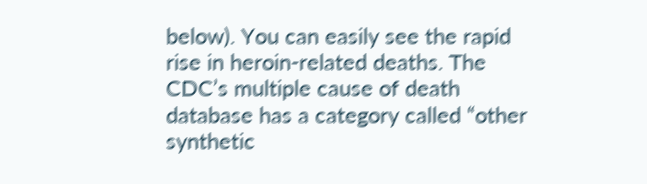below). You can easily see the rapid rise in heroin-related deaths. The CDC’s multiple cause of death database has a category called “other synthetic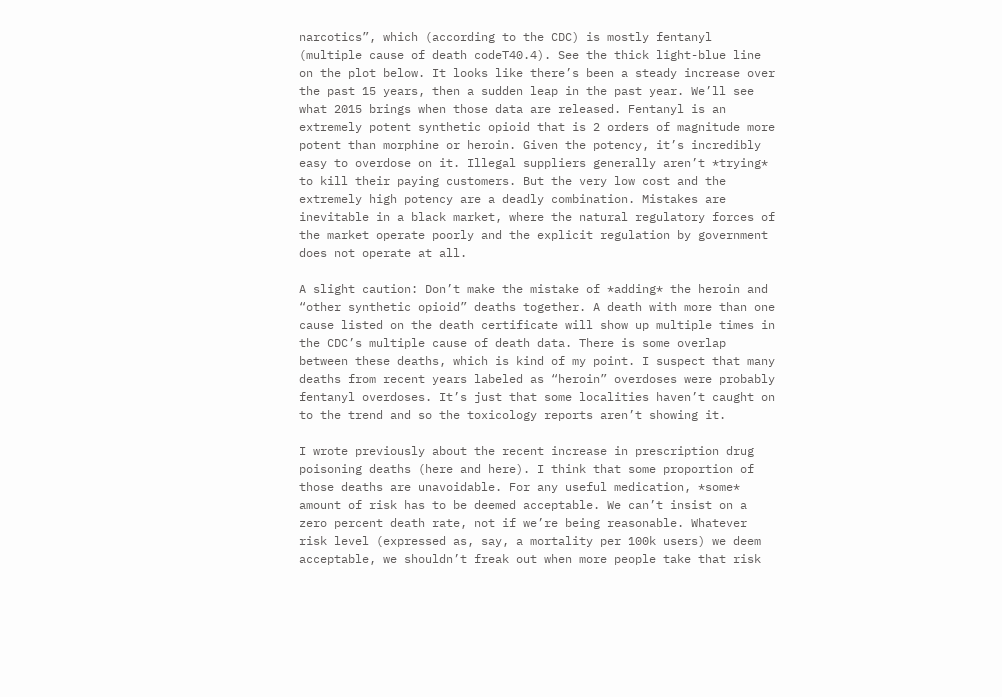narcotics”, which (according to the CDC) is mostly fentanyl (multiple cause of death codeT40.4). See the thick light-blue line on the plot below. It looks like there’s been a steady increase over the past 15 years, then a sudden leap in the past year. We’ll see what 2015 brings when those data are released. Fentanyl is an extremely potent synthetic opioid that is 2 orders of magnitude more potent than morphine or heroin. Given the potency, it’s incredibly easy to overdose on it. Illegal suppliers generally aren’t *trying* to kill their paying customers. But the very low cost and the extremely high potency are a deadly combination. Mistakes are inevitable in a black market, where the natural regulatory forces of the market operate poorly and the explicit regulation by government does not operate at all.

A slight caution: Don’t make the mistake of *adding* the heroin and “other synthetic opioid” deaths together. A death with more than one cause listed on the death certificate will show up multiple times in the CDC’s multiple cause of death data. There is some overlap between these deaths, which is kind of my point. I suspect that many deaths from recent years labeled as “heroin” overdoses were probably fentanyl overdoses. It’s just that some localities haven’t caught on to the trend and so the toxicology reports aren’t showing it.

I wrote previously about the recent increase in prescription drug poisoning deaths (here and here). I think that some proportion of those deaths are unavoidable. For any useful medication, *some* amount of risk has to be deemed acceptable. We can’t insist on a zero percent death rate, not if we’re being reasonable. Whatever risk level (expressed as, say, a mortality per 100k users) we deem acceptable, we shouldn’t freak out when more people take that risk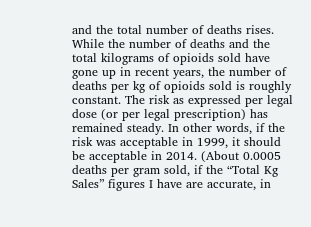and the total number of deaths rises. While the number of deaths and the total kilograms of opioids sold have gone up in recent years, the number of deaths per kg of opioids sold is roughly constant. The risk as expressed per legal dose (or per legal prescription) has remained steady. In other words, if the risk was acceptable in 1999, it should be acceptable in 2014. (About 0.0005 deaths per gram sold, if the “Total Kg Sales” figures I have are accurate, in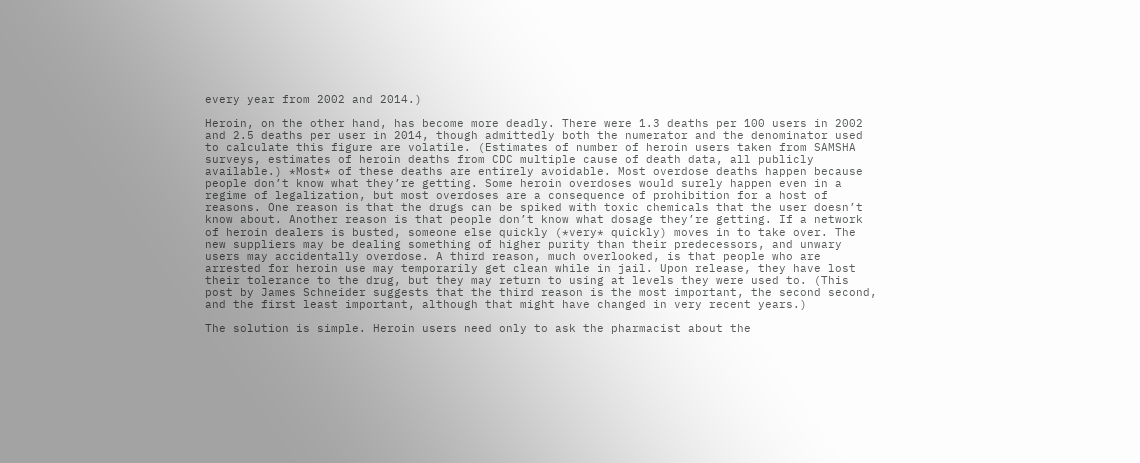every year from 2002 and 2014.)

Heroin, on the other hand, has become more deadly. There were 1.3 deaths per 100 users in 2002 and 2.5 deaths per user in 2014, though admittedly both the numerator and the denominator used to calculate this figure are volatile. (Estimates of number of heroin users taken from SAMSHA surveys, estimates of heroin deaths from CDC multiple cause of death data, all publicly available.) *Most* of these deaths are entirely avoidable. Most overdose deaths happen because people don’t know what they’re getting. Some heroin overdoses would surely happen even in a regime of legalization, but most overdoses are a consequence of prohibition for a host of reasons. One reason is that the drugs can be spiked with toxic chemicals that the user doesn’t know about. Another reason is that people don’t know what dosage they’re getting. If a network of heroin dealers is busted, someone else quickly (*very* quickly) moves in to take over. The new suppliers may be dealing something of higher purity than their predecessors, and unwary users may accidentally overdose. A third reason, much overlooked, is that people who are arrested for heroin use may temporarily get clean while in jail. Upon release, they have lost their tolerance to the drug, but they may return to using at levels they were used to. (This post by James Schneider suggests that the third reason is the most important, the second second, and the first least important, although that might have changed in very recent years.)

The solution is simple. Heroin users need only to ask the pharmacist about the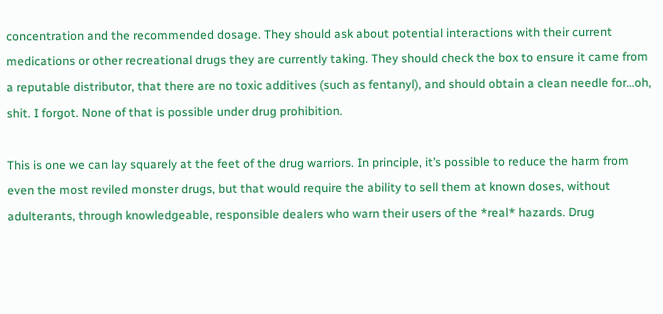concentration and the recommended dosage. They should ask about potential interactions with their current medications or other recreational drugs they are currently taking. They should check the box to ensure it came from a reputable distributor, that there are no toxic additives (such as fentanyl), and should obtain a clean needle for…oh, shit. I forgot. None of that is possible under drug prohibition.

This is one we can lay squarely at the feet of the drug warriors. In principle, it’s possible to reduce the harm from even the most reviled monster drugs, but that would require the ability to sell them at known doses, without adulterants, through knowledgeable, responsible dealers who warn their users of the *real* hazards. Drug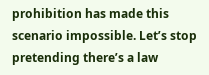prohibition has made this scenario impossible. Let’s stop pretending there’s a law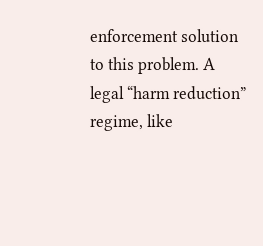enforcement solution to this problem. A legal “harm reduction” regime, like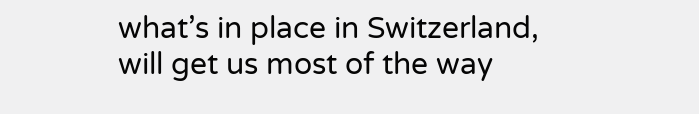what’s in place in Switzerland, will get us most of the way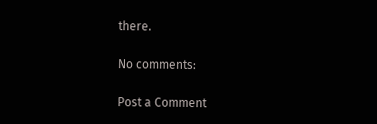there.

No comments:

Post a Comment